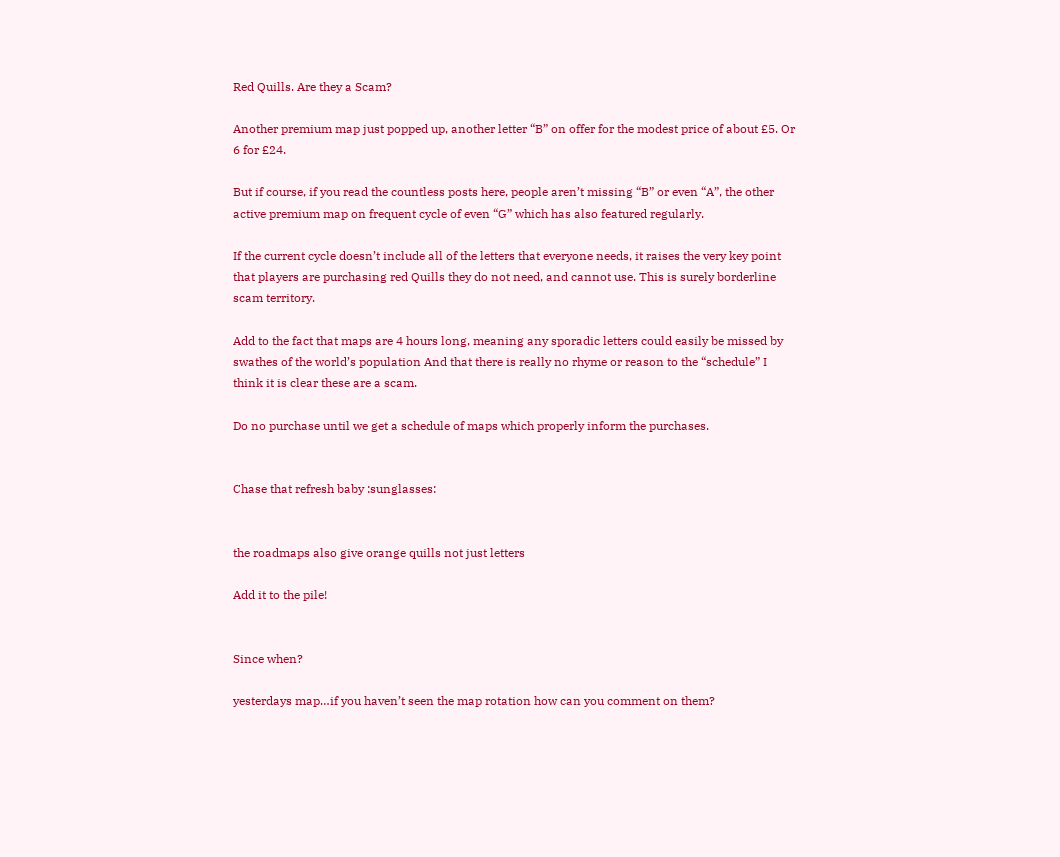Red Quills. Are they a Scam?

Another premium map just popped up, another letter “B” on offer for the modest price of about £5. Or 6 for £24.

But if course, if you read the countless posts here, people aren’t missing “B” or even “A”, the other active premium map on frequent cycle of even “G” which has also featured regularly.

If the current cycle doesn’t include all of the letters that everyone needs, it raises the very key point that players are purchasing red Quills they do not need, and cannot use. This is surely borderline scam territory.

Add to the fact that maps are 4 hours long, meaning any sporadic letters could easily be missed by swathes of the world’s population And that there is really no rhyme or reason to the “schedule” I think it is clear these are a scam.

Do no purchase until we get a schedule of maps which properly inform the purchases.


Chase that refresh baby :sunglasses:


the roadmaps also give orange quills not just letters

Add it to the pile!


Since when?

yesterdays map…if you haven’t seen the map rotation how can you comment on them?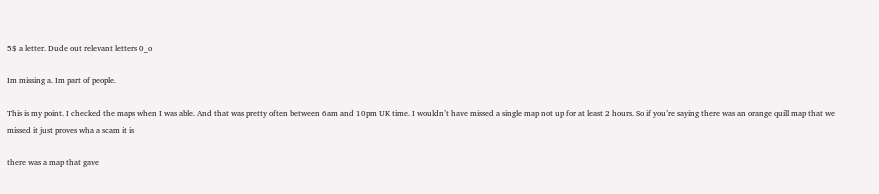5$ a letter. Dude out relevant letters 0_o

Im missing a. Im part of people.

This is my point. I checked the maps when I was able. And that was pretty often between 6am and 10pm UK time. I wouldn’t have missed a single map not up for at least 2 hours. So if you’re saying there was an orange quill map that we missed it just proves wha a scam it is

there was a map that gave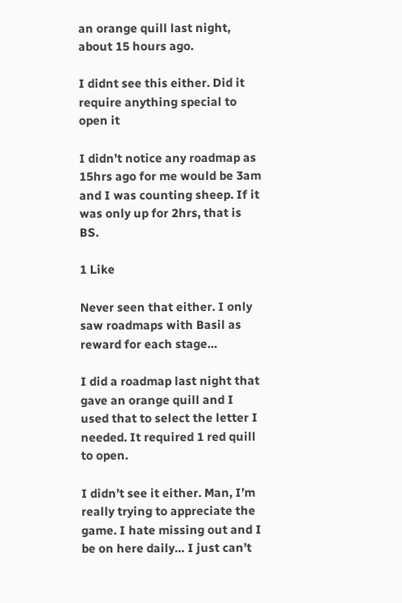an orange quill last night, about 15 hours ago.

I didnt see this either. Did it require anything special to open it

I didn’t notice any roadmap as 15hrs ago for me would be 3am and I was counting sheep. If it was only up for 2hrs, that is BS.

1 Like

Never seen that either. I only saw roadmaps with Basil as reward for each stage…

I did a roadmap last night that gave an orange quill and I used that to select the letter I needed. It required 1 red quill to open.

I didn’t see it either. Man, I’m really trying to appreciate the game. I hate missing out and I be on here daily… I just can’t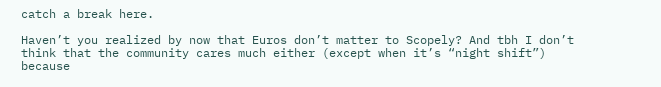catch a break here.

Haven’t you realized by now that Euros don’t matter to Scopely? And tbh I don’t think that the community cares much either (except when it’s “night shift”) because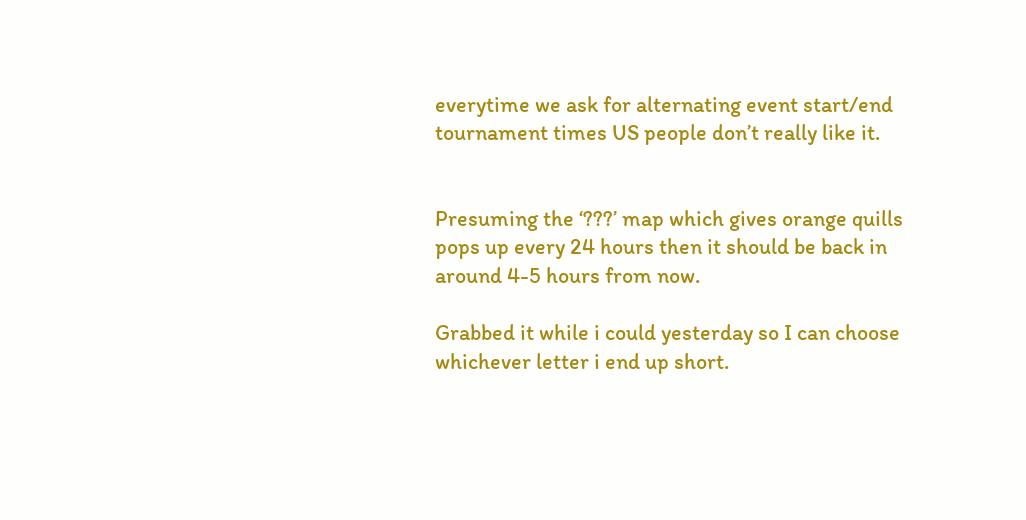everytime we ask for alternating event start/end tournament times US people don’t really like it.


Presuming the ‘???’ map which gives orange quills pops up every 24 hours then it should be back in around 4-5 hours from now.

Grabbed it while i could yesterday so I can choose whichever letter i end up short.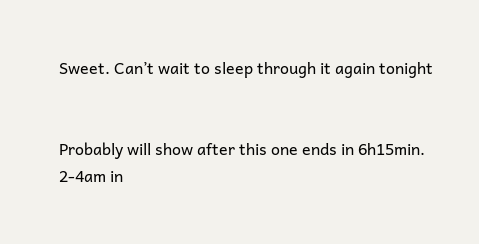Sweet. Can’t wait to sleep through it again tonight


Probably will show after this one ends in 6h15min. 2-4am in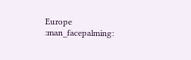Europe :man_facepalming: